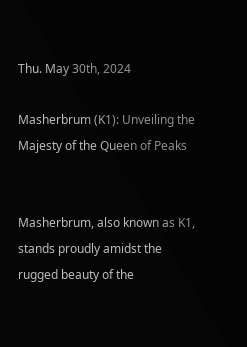Thu. May 30th, 2024

Masherbrum (K1): Unveiling the Majesty of the Queen of Peaks


Masherbrum, also known as K1, stands proudly amidst the rugged beauty of the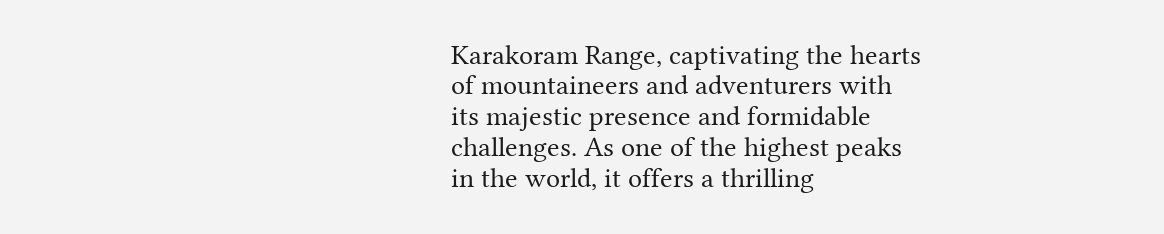Karakoram Range, captivating the hearts of mountaineers and adventurers with its majestic presence and formidable challenges. As one of the highest peaks in the world, it offers a thrilling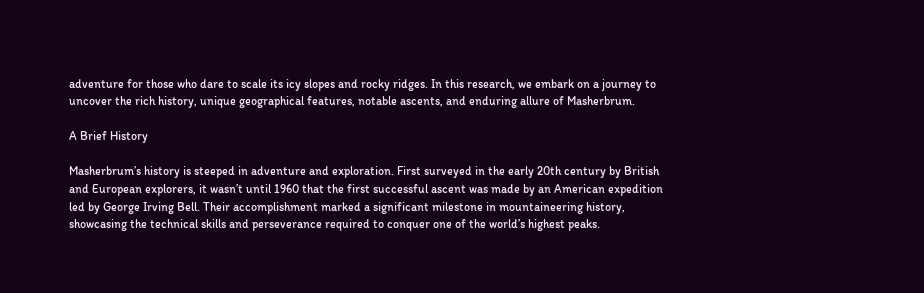adventure for those who dare to scale its icy slopes and rocky ridges. In this research, we embark on a journey to uncover the rich history, unique geographical features, notable ascents, and enduring allure of Masherbrum.

A Brief History

Masherbrum’s history is steeped in adventure and exploration. First surveyed in the early 20th century by British and European explorers, it wasn’t until 1960 that the first successful ascent was made by an American expedition led by George Irving Bell. Their accomplishment marked a significant milestone in mountaineering history, showcasing the technical skills and perseverance required to conquer one of the world’s highest peaks.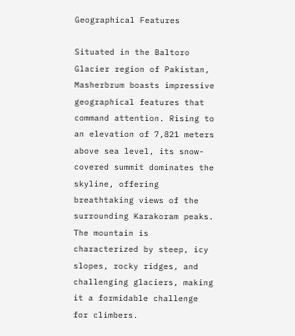Geographical Features

Situated in the Baltoro Glacier region of Pakistan, Masherbrum boasts impressive geographical features that command attention. Rising to an elevation of 7,821 meters above sea level, its snow-covered summit dominates the skyline, offering breathtaking views of the surrounding Karakoram peaks. The mountain is characterized by steep, icy slopes, rocky ridges, and challenging glaciers, making it a formidable challenge for climbers.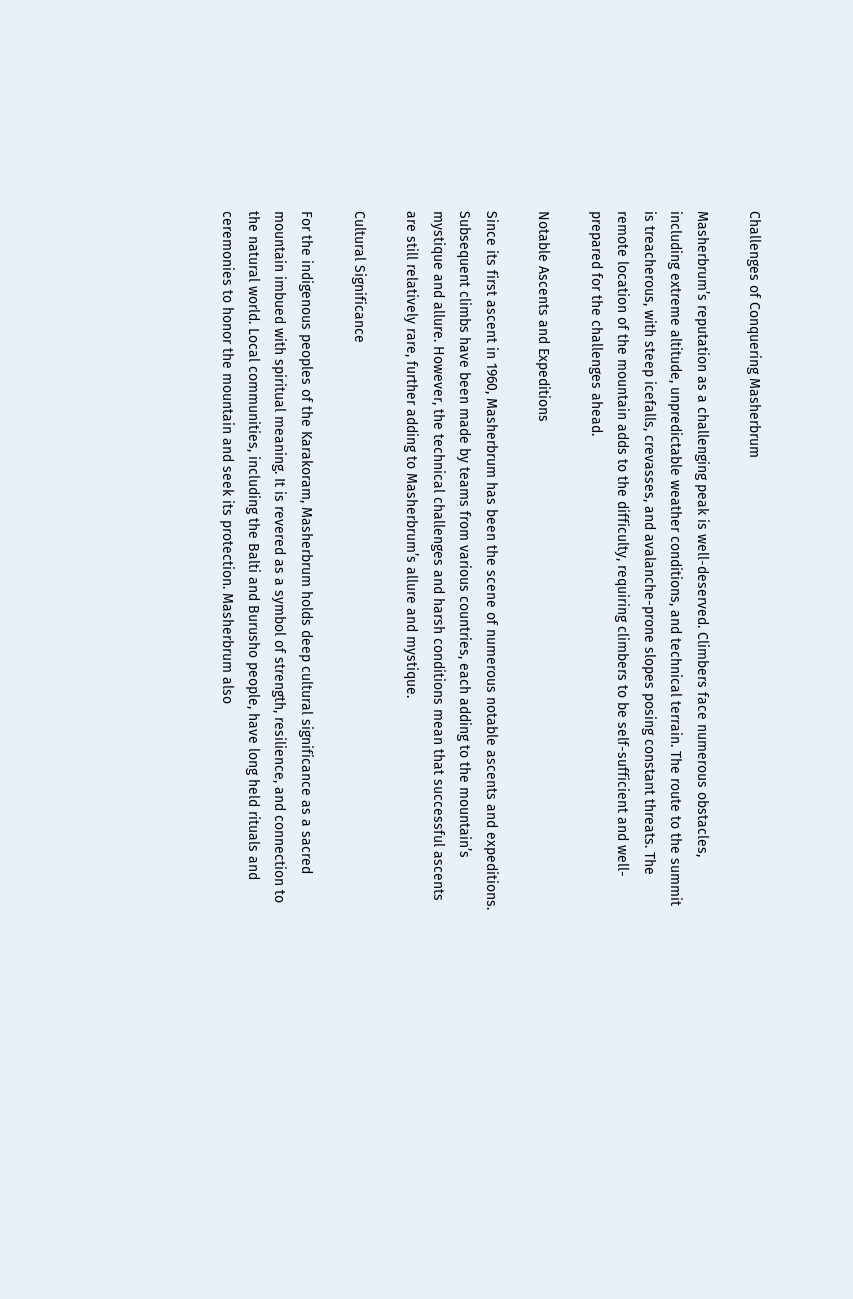Challenges of Conquering Masherbrum

Masherbrum’s reputation as a challenging peak is well-deserved. Climbers face numerous obstacles, including extreme altitude, unpredictable weather conditions, and technical terrain. The route to the summit is treacherous, with steep icefalls, crevasses, and avalanche-prone slopes posing constant threats. The remote location of the mountain adds to the difficulty, requiring climbers to be self-sufficient and well-prepared for the challenges ahead.

Notable Ascents and Expeditions

Since its first ascent in 1960, Masherbrum has been the scene of numerous notable ascents and expeditions. Subsequent climbs have been made by teams from various countries, each adding to the mountain’s mystique and allure. However, the technical challenges and harsh conditions mean that successful ascents are still relatively rare, further adding to Masherbrum’s allure and mystique.

Cultural Significance

For the indigenous peoples of the Karakoram, Masherbrum holds deep cultural significance as a sacred mountain imbued with spiritual meaning. It is revered as a symbol of strength, resilience, and connection to the natural world. Local communities, including the Balti and Burusho people, have long held rituals and ceremonies to honor the mountain and seek its protection. Masherbrum also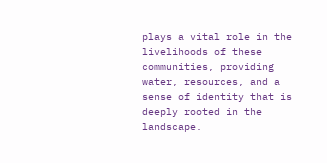plays a vital role in the livelihoods of these communities, providing water, resources, and a sense of identity that is deeply rooted in the landscape.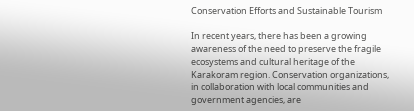Conservation Efforts and Sustainable Tourism

In recent years, there has been a growing awareness of the need to preserve the fragile ecosystems and cultural heritage of the Karakoram region. Conservation organizations, in collaboration with local communities and government agencies, are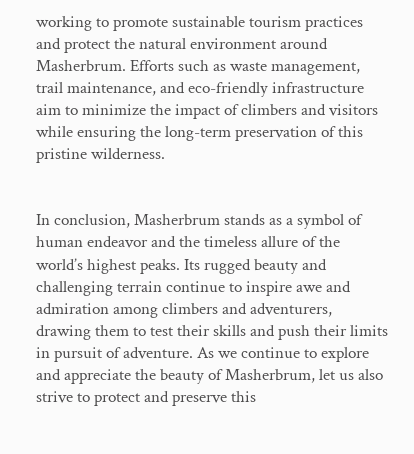working to promote sustainable tourism practices and protect the natural environment around Masherbrum. Efforts such as waste management, trail maintenance, and eco-friendly infrastructure aim to minimize the impact of climbers and visitors while ensuring the long-term preservation of this pristine wilderness.


In conclusion, Masherbrum stands as a symbol of human endeavor and the timeless allure of the world’s highest peaks. Its rugged beauty and challenging terrain continue to inspire awe and admiration among climbers and adventurers, drawing them to test their skills and push their limits in pursuit of adventure. As we continue to explore and appreciate the beauty of Masherbrum, let us also strive to protect and preserve this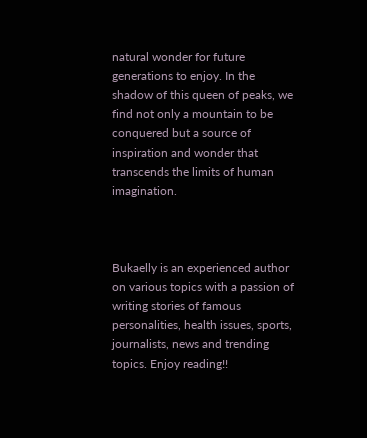natural wonder for future generations to enjoy. In the shadow of this queen of peaks, we find not only a mountain to be conquered but a source of inspiration and wonder that transcends the limits of human imagination.



Bukaelly is an experienced author on various topics with a passion of writing stories of famous personalities, health issues, sports, journalists, news and trending topics. Enjoy reading!!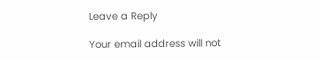Leave a Reply

Your email address will not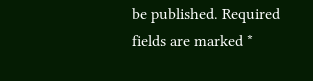be published. Required fields are marked *